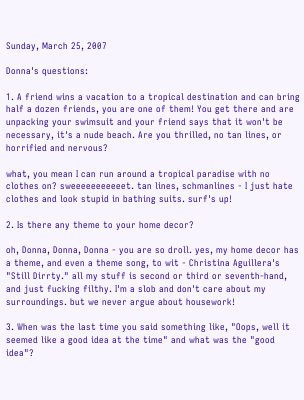Sunday, March 25, 2007

Donna's questions:

1. A friend wins a vacation to a tropical destination and can bring half a dozen friends, you are one of them! You get there and are unpacking your swimsuit and your friend says that it won't be necessary, it's a nude beach. Are you thrilled, no tan lines, or horrified and nervous?

what, you mean I can run around a tropical paradise with no clothes on? sweeeeeeeeeeet. tan lines, schmanlines - I just hate clothes and look stupid in bathing suits. surf's up!

2. Is there any theme to your home decor?

oh, Donna, Donna, Donna - you are so droll. yes, my home decor has a theme, and even a theme song, to wit - Christina Aguillera's "Still Dirrty." all my stuff is second or third or seventh-hand, and just fucking filthy. I'm a slob and don't care about my surroundings. but we never argue about housework!

3. When was the last time you said something like, "Oops, well it seemed like a good idea at the time" and what was the "good idea"?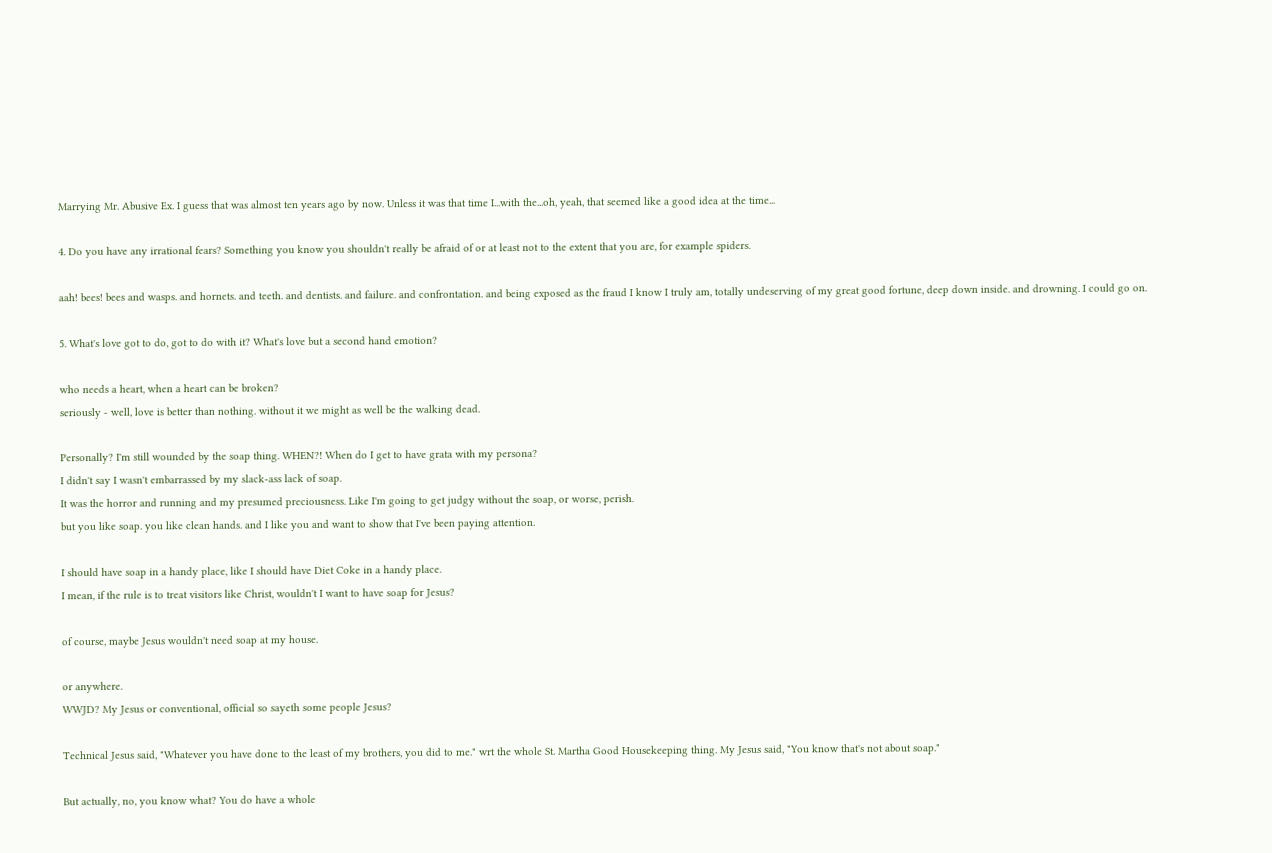Marrying Mr. Abusive Ex. I guess that was almost ten years ago by now. Unless it was that time I...with the...oh, yeah, that seemed like a good idea at the time...

4. Do you have any irrational fears? Something you know you shouldn't really be afraid of or at least not to the extent that you are, for example spiders.

aah! bees! bees and wasps. and hornets. and teeth. and dentists. and failure. and confrontation. and being exposed as the fraud I know I truly am, totally undeserving of my great good fortune, deep down inside. and drowning. I could go on.

5. What's love got to do, got to do with it? What's love but a second hand emotion?

who needs a heart, when a heart can be broken?
seriously - well, love is better than nothing. without it we might as well be the walking dead.

Personally? I'm still wounded by the soap thing. WHEN?! When do I get to have grata with my persona?
I didn't say I wasn't embarrassed by my slack-ass lack of soap.
It was the horror and running and my presumed preciousness. Like I'm going to get judgy without the soap, or worse, perish.
but you like soap. you like clean hands. and I like you and want to show that I've been paying attention.

I should have soap in a handy place, like I should have Diet Coke in a handy place.
I mean, if the rule is to treat visitors like Christ, wouldn't I want to have soap for Jesus?

of course, maybe Jesus wouldn't need soap at my house.

or anywhere.
WWJD? My Jesus or conventional, official so sayeth some people Jesus?

Technical Jesus said, "Whatever you have done to the least of my brothers, you did to me." wrt the whole St. Martha Good Housekeeping thing. My Jesus said, "You know that's not about soap."

But actually, no, you know what? You do have a whole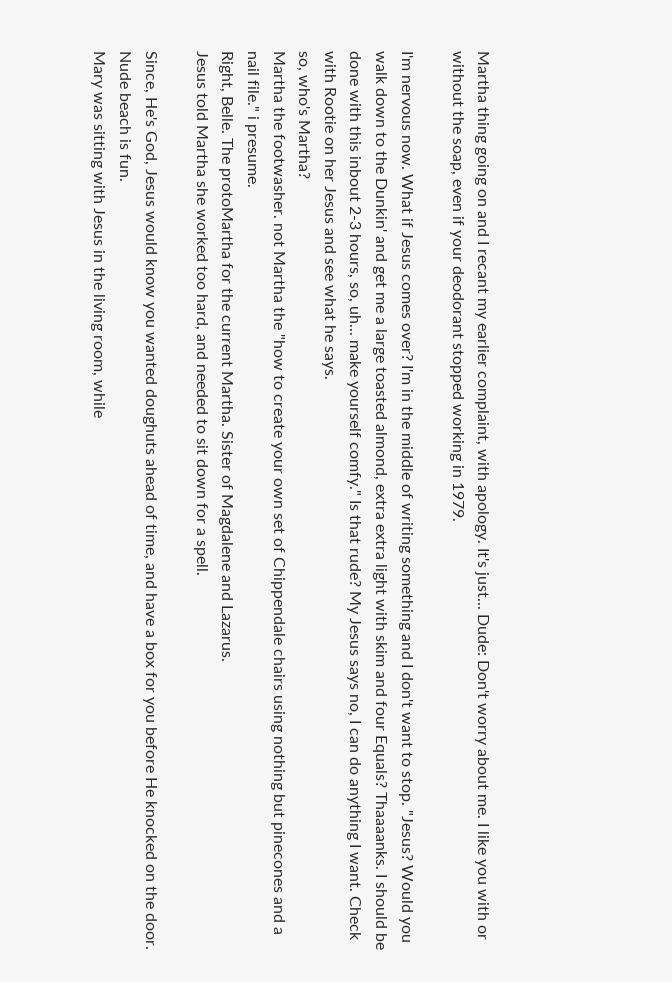Martha thing going on and I recant my earlier complaint, with apology. It's just... Dude: Don't worry about me. I like you with or without the soap, even if your deodorant stopped working in 1979.

I'm nervous now. What if Jesus comes over? I'm in the middle of writing something and I don't want to stop. "Jesus? Would you walk down to the Dunkin' and get me a large toasted almond, extra extra light with skim and four Equals? Thaaaanks. I should be done with this inbout 2-3 hours, so, uh... make yourself comfy." Is that rude? My Jesus says no, I can do anything I want. Check with Rootie on her Jesus and see what he says.
so, who's Martha?
Martha the footwasher. not Martha the "how to create your own set of Chippendale chairs using nothing but pinecones and a nail file." i presume.
Right, Belle. The protoMartha for the current Martha. Sister of Magdalene and Lazarus.
Jesus told Martha she worked too hard, and needed to sit down for a spell.

Since, He's God, Jesus would know you wanted doughuts ahead of time, and have a box for you before He knocked on the door.
Nude beach is fun.
Mary was sitting with Jesus in the living room, while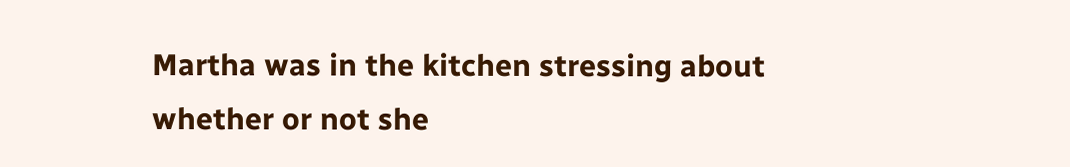Martha was in the kitchen stressing about whether or not she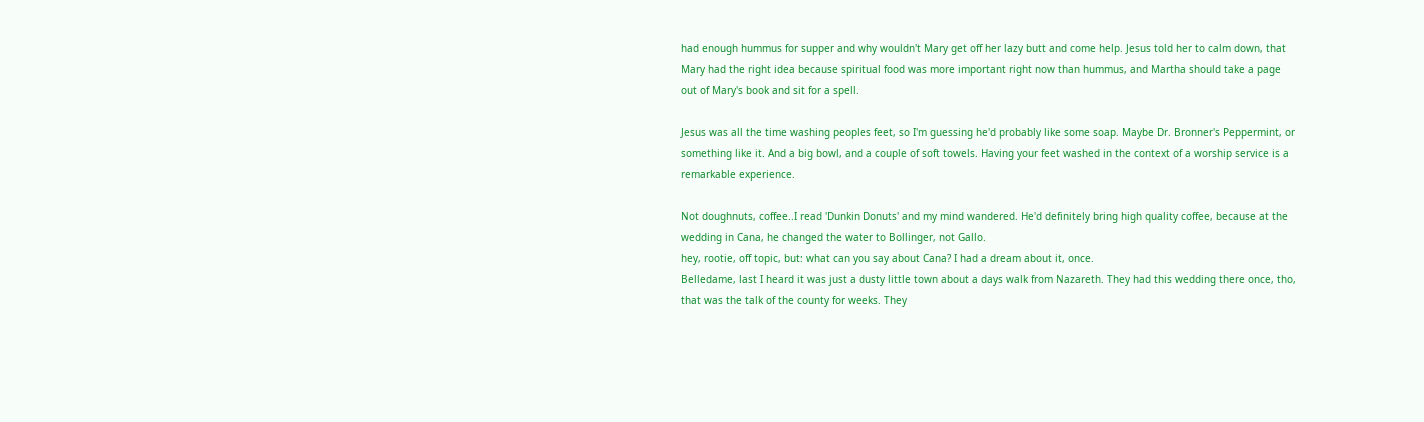had enough hummus for supper and why wouldn't Mary get off her lazy butt and come help. Jesus told her to calm down, that Mary had the right idea because spiritual food was more important right now than hummus, and Martha should take a page out of Mary's book and sit for a spell.

Jesus was all the time washing peoples feet, so I'm guessing he'd probably like some soap. Maybe Dr. Bronner's Peppermint, or something like it. And a big bowl, and a couple of soft towels. Having your feet washed in the context of a worship service is a remarkable experience.

Not doughnuts, coffee..I read 'Dunkin Donuts' and my mind wandered. He'd definitely bring high quality coffee, because at the wedding in Cana, he changed the water to Bollinger, not Gallo.
hey, rootie, off topic, but: what can you say about Cana? I had a dream about it, once.
Belledame, last I heard it was just a dusty little town about a days walk from Nazareth. They had this wedding there once, tho, that was the talk of the county for weeks. They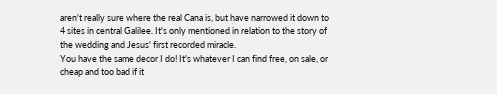aren't really sure where the real Cana is, but have narrowed it down to 4 sites in central Galilee. It's only mentioned in relation to the story of the wedding and Jesus' first recorded miracle.
You have the same decor I do! It's whatever I can find free, on sale, or cheap and too bad if it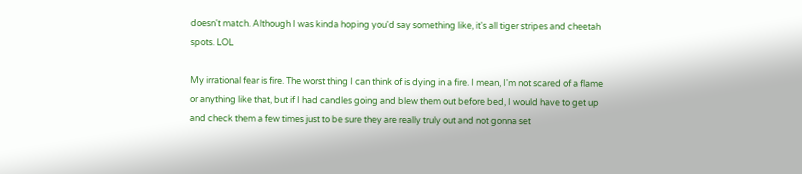doesn't match. Although I was kinda hoping you'd say something like, it's all tiger stripes and cheetah spots. LOL

My irrational fear is fire. The worst thing I can think of is dying in a fire. I mean, I'm not scared of a flame or anything like that, but if I had candles going and blew them out before bed, I would have to get up and check them a few times just to be sure they are really truly out and not gonna set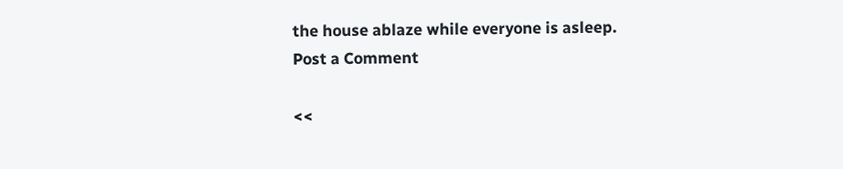the house ablaze while everyone is asleep.
Post a Comment

<<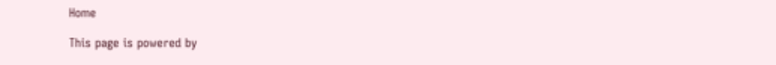Home

This page is powered by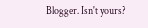Blogger. Isn't yours?